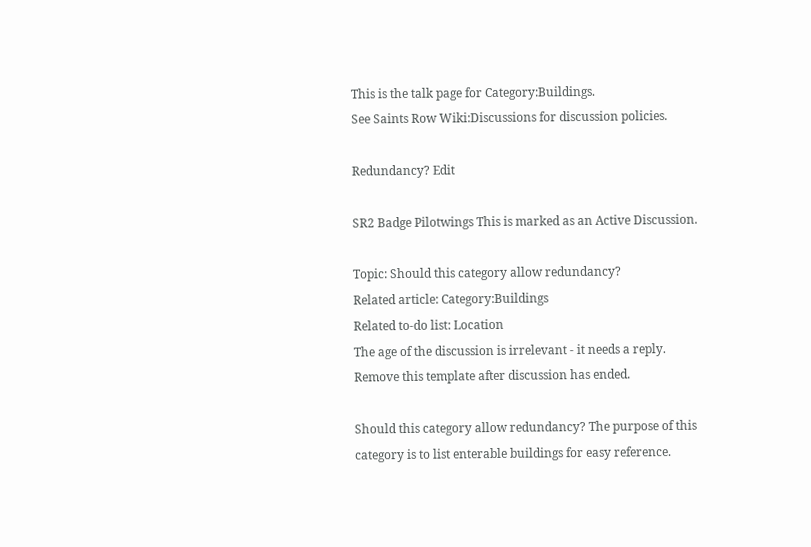This is the talk page for Category:Buildings.
See Saints Row Wiki:Discussions for discussion policies.

Redundancy? Edit

SR2 Badge Pilotwings This is marked as an Active Discussion.

Topic: Should this category allow redundancy?
Related article: Category:Buildings
Related to-do list: Location
The age of the discussion is irrelevant - it needs a reply.
Remove this template after discussion has ended.

Should this category allow redundancy? The purpose of this category is to list enterable buildings for easy reference.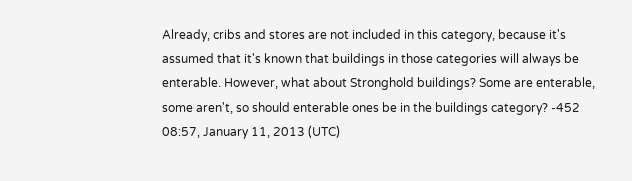Already, cribs and stores are not included in this category, because it's assumed that it's known that buildings in those categories will always be enterable. However, what about Stronghold buildings? Some are enterable, some aren't, so should enterable ones be in the buildings category? -452 08:57, January 11, 2013 (UTC)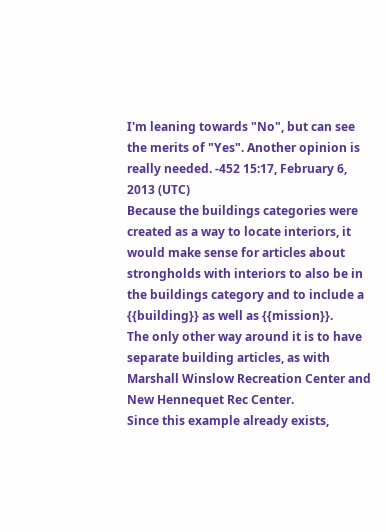I'm leaning towards "No", but can see the merits of "Yes". Another opinion is really needed. -452 15:17, February 6, 2013 (UTC)
Because the buildings categories were created as a way to locate interiors, it would make sense for articles about strongholds with interiors to also be in the buildings category and to include a {{building}} as well as {{mission}}.
The only other way around it is to have separate building articles, as with Marshall Winslow Recreation Center and New Hennequet Rec Center.
Since this example already exists,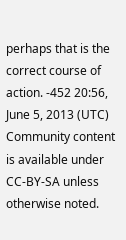perhaps that is the correct course of action. -452 20:56, June 5, 2013 (UTC)
Community content is available under CC-BY-SA unless otherwise noted.